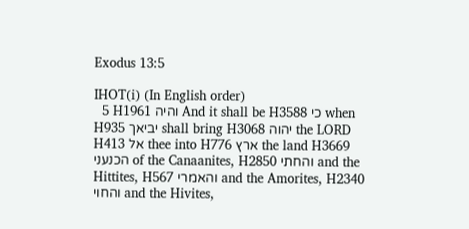Exodus 13:5

IHOT(i) (In English order)
  5 H1961 והיה And it shall be H3588 כי when H935 יביאך shall bring H3068 יהוה the LORD H413 אל thee into H776 ארץ the land H3669 הכנעני of the Canaanites, H2850 והחתי and the Hittites, H567 והאמרי and the Amorites, H2340 והחוי and the Hivites,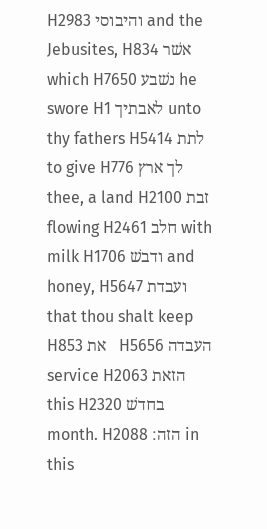H2983 והיבוסי and the Jebusites, H834 אשׁר which H7650 נשׁבע he swore H1 לאבתיך unto thy fathers H5414 לתת to give H776 לך ארץ thee, a land H2100 זבת flowing H2461 חלב with milk H1706 ודבשׁ and honey, H5647 ועבדת that thou shalt keep H853 את   H5656 העבדה service H2063 הזאת this H2320 בחדשׁ month. H2088 הזה׃ in this